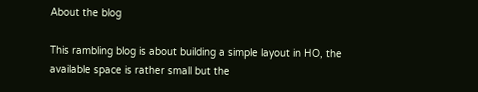About the blog

This rambling blog is about building a simple layout in HO, the available space is rather small but the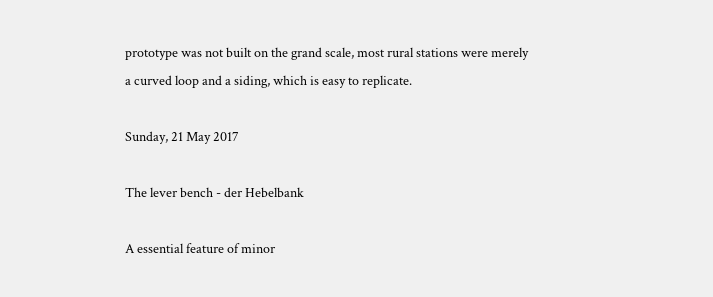prototype was not built on the grand scale, most rural stations were merely a curved loop and a siding, which is easy to replicate.

Sunday, 21 May 2017

The lever bench - der Hebelbank

A essential feature of minor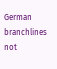German branchlines not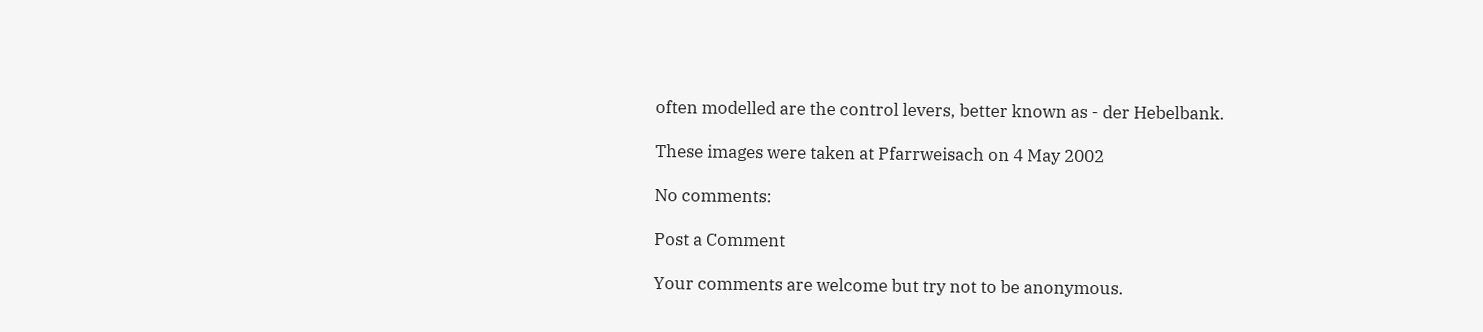often modelled are the control levers, better known as - der Hebelbank.

These images were taken at Pfarrweisach on 4 May 2002

No comments:

Post a Comment

Your comments are welcome but try not to be anonymous.